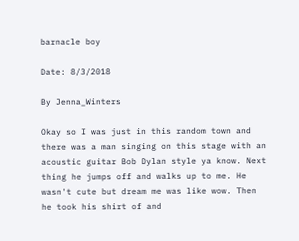barnacle boy

Date: 8/3/2018

By Jenna_Winters

Okay so I was just in this random town and there was a man singing on this stage with an acoustic guitar Bob Dylan style ya know. Next thing he jumps off and walks up to me. He wasn't cute but dream me was like wow. Then he took his shirt of and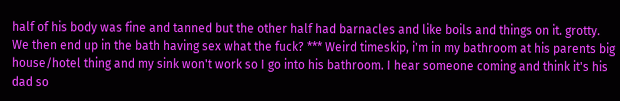half of his body was fine and tanned but the other half had barnacles and like boils and things on it. grotty. We then end up in the bath having sex what the fuck? *** Weird timeskip, i'm in my bathroom at his parents big house/hotel thing and my sink won't work so I go into his bathroom. I hear someone coming and think it's his dad so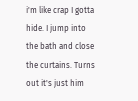i'm like crap I gotta hide. I jump into the bath and close the curtains. Turns out it's just him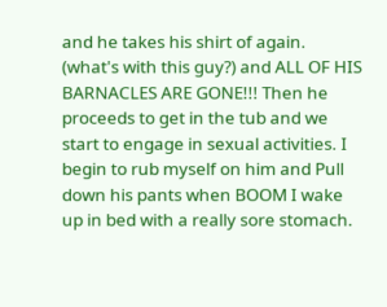and he takes his shirt of again. (what's with this guy?) and ALL OF HIS BARNACLES ARE GONE!!! Then he proceeds to get in the tub and we start to engage in sexual activities. I begin to rub myself on him and Pull down his pants when BOOM I wake up in bed with a really sore stomach.